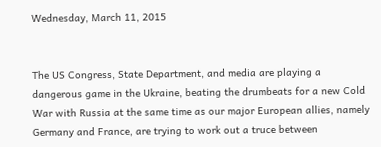Wednesday, March 11, 2015


The US Congress, State Department, and media are playing a dangerous game in the Ukraine, beating the drumbeats for a new Cold War with Russia at the same time as our major European allies, namely Germany and France, are trying to work out a truce between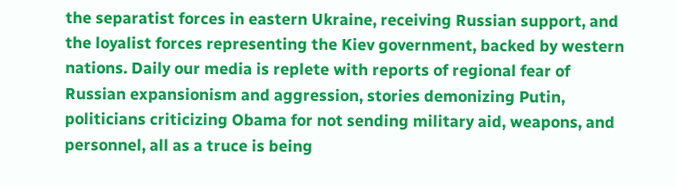the separatist forces in eastern Ukraine, receiving Russian support, and the loyalist forces representing the Kiev government, backed by western nations. Daily our media is replete with reports of regional fear of Russian expansionism and aggression, stories demonizing Putin, politicians criticizing Obama for not sending military aid, weapons, and personnel, all as a truce is being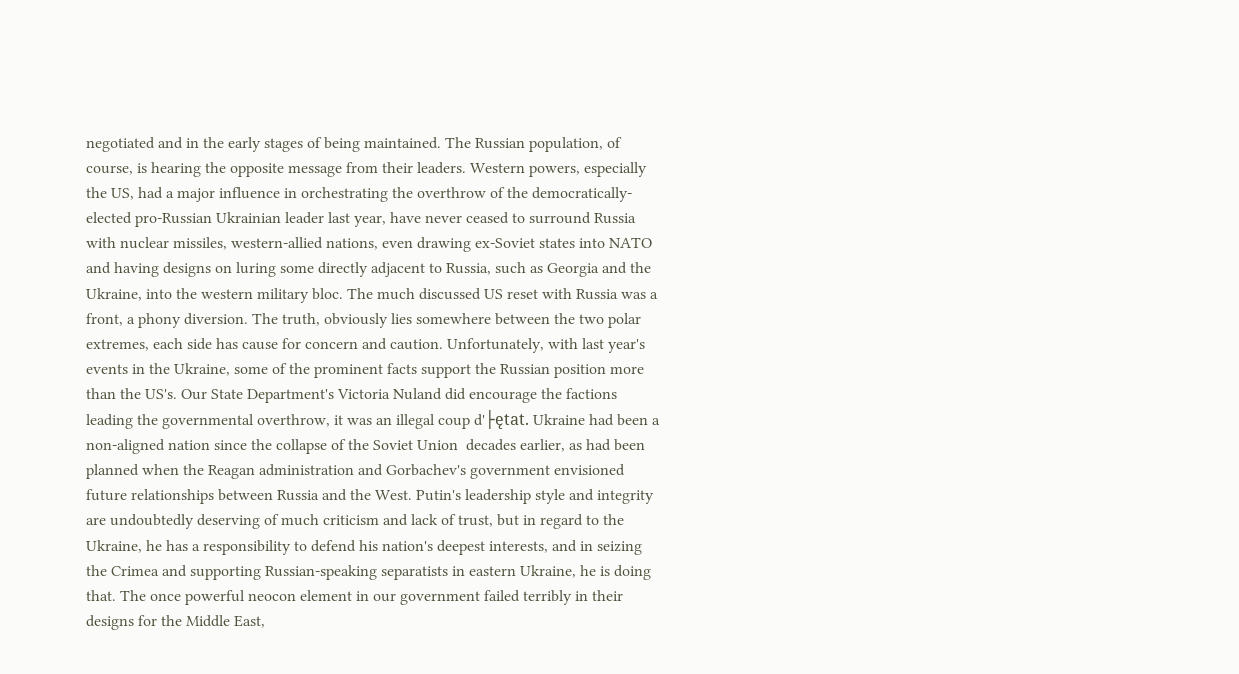negotiated and in the early stages of being maintained. The Russian population, of course, is hearing the opposite message from their leaders. Western powers, especially the US, had a major influence in orchestrating the overthrow of the democratically-elected pro-Russian Ukrainian leader last year, have never ceased to surround Russia with nuclear missiles, western-allied nations, even drawing ex-Soviet states into NATO and having designs on luring some directly adjacent to Russia, such as Georgia and the Ukraine, into the western military bloc. The much discussed US reset with Russia was a front, a phony diversion. The truth, obviously lies somewhere between the two polar extremes, each side has cause for concern and caution. Unfortunately, with last year's events in the Ukraine, some of the prominent facts support the Russian position more than the US's. Our State Department's Victoria Nuland did encourage the factions leading the governmental overthrow, it was an illegal coup d'├ętat. Ukraine had been a non-aligned nation since the collapse of the Soviet Union  decades earlier, as had been planned when the Reagan administration and Gorbachev's government envisioned future relationships between Russia and the West. Putin's leadership style and integrity are undoubtedly deserving of much criticism and lack of trust, but in regard to the Ukraine, he has a responsibility to defend his nation's deepest interests, and in seizing the Crimea and supporting Russian-speaking separatists in eastern Ukraine, he is doing that. The once powerful neocon element in our government failed terribly in their designs for the Middle East,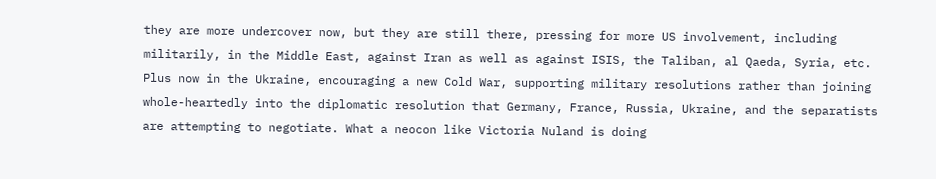they are more undercover now, but they are still there, pressing for more US involvement, including militarily, in the Middle East, against Iran as well as against ISIS, the Taliban, al Qaeda, Syria, etc.  Plus now in the Ukraine, encouraging a new Cold War, supporting military resolutions rather than joining whole-heartedly into the diplomatic resolution that Germany, France, Russia, Ukraine, and the separatists are attempting to negotiate. What a neocon like Victoria Nuland is doing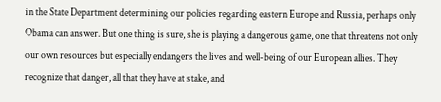in the State Department determining our policies regarding eastern Europe and Russia, perhaps only Obama can answer. But one thing is sure, she is playing a dangerous game, one that threatens not only our own resources but especially endangers the lives and well-being of our European allies. They recognize that danger, all that they have at stake, and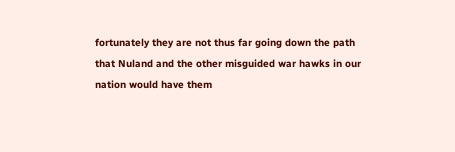fortunately they are not thus far going down the path that Nuland and the other misguided war hawks in our nation would have them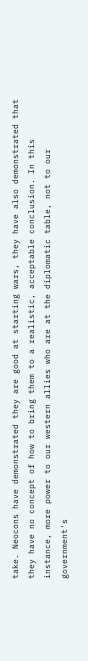take. Neocons have demonstrated they are good at starting wars, they have also demonstrated that they have no concept of how to bring them to a realistic, acceptable conclusion. In this instance, more power to our western allies who are at the diplomatic table, not to our government's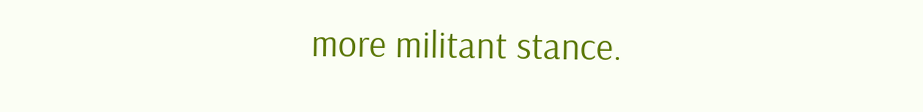more militant stance.